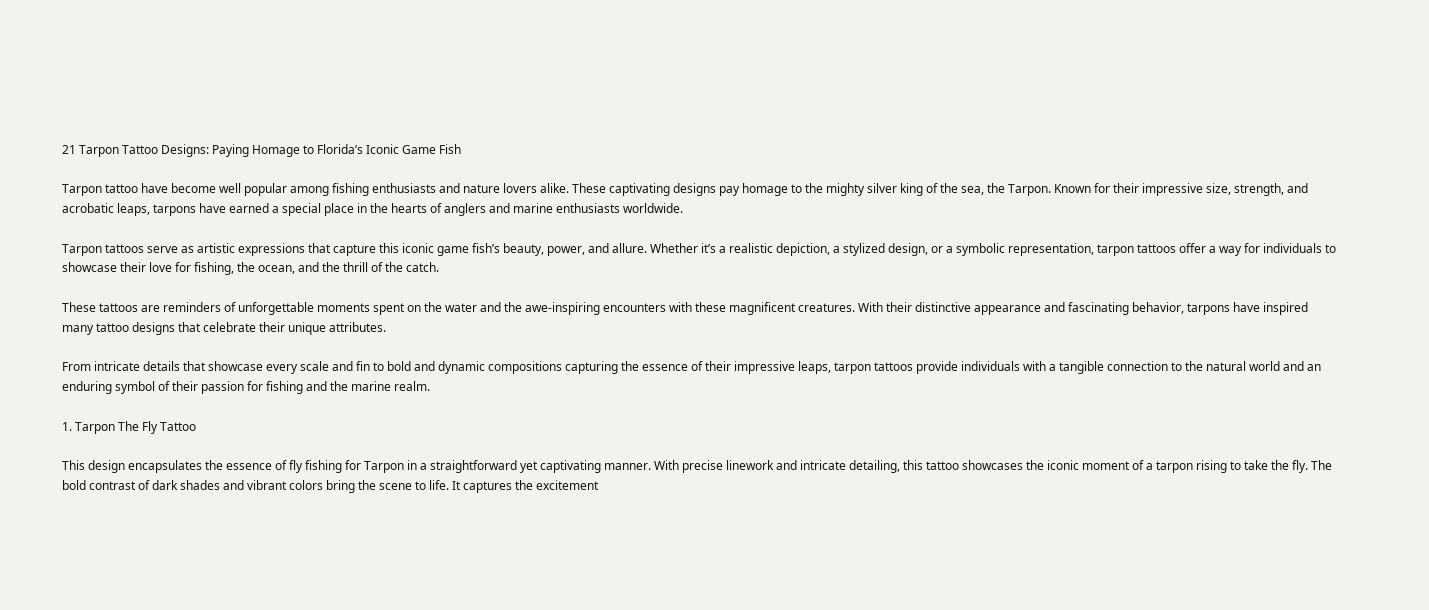21 Tarpon Tattoo Designs: Paying Homage to Florida’s Iconic Game Fish

Tarpon tattoo have become well popular among fishing enthusiasts and nature lovers alike. These captivating designs pay homage to the mighty silver king of the sea, the Tarpon. Known for their impressive size, strength, and acrobatic leaps, tarpons have earned a special place in the hearts of anglers and marine enthusiasts worldwide.

Tarpon tattoos serve as artistic expressions that capture this iconic game fish’s beauty, power, and allure. Whether it’s a realistic depiction, a stylized design, or a symbolic representation, tarpon tattoos offer a way for individuals to showcase their love for fishing, the ocean, and the thrill of the catch.

These tattoos are reminders of unforgettable moments spent on the water and the awe-inspiring encounters with these magnificent creatures. With their distinctive appearance and fascinating behavior, tarpons have inspired many tattoo designs that celebrate their unique attributes.

From intricate details that showcase every scale and fin to bold and dynamic compositions capturing the essence of their impressive leaps, tarpon tattoos provide individuals with a tangible connection to the natural world and an enduring symbol of their passion for fishing and the marine realm.

1. Tarpon The Fly Tattoo

This design encapsulates the essence of fly fishing for Tarpon in a straightforward yet captivating manner. With precise linework and intricate detailing, this tattoo showcases the iconic moment of a tarpon rising to take the fly. The bold contrast of dark shades and vibrant colors bring the scene to life. It captures the excitement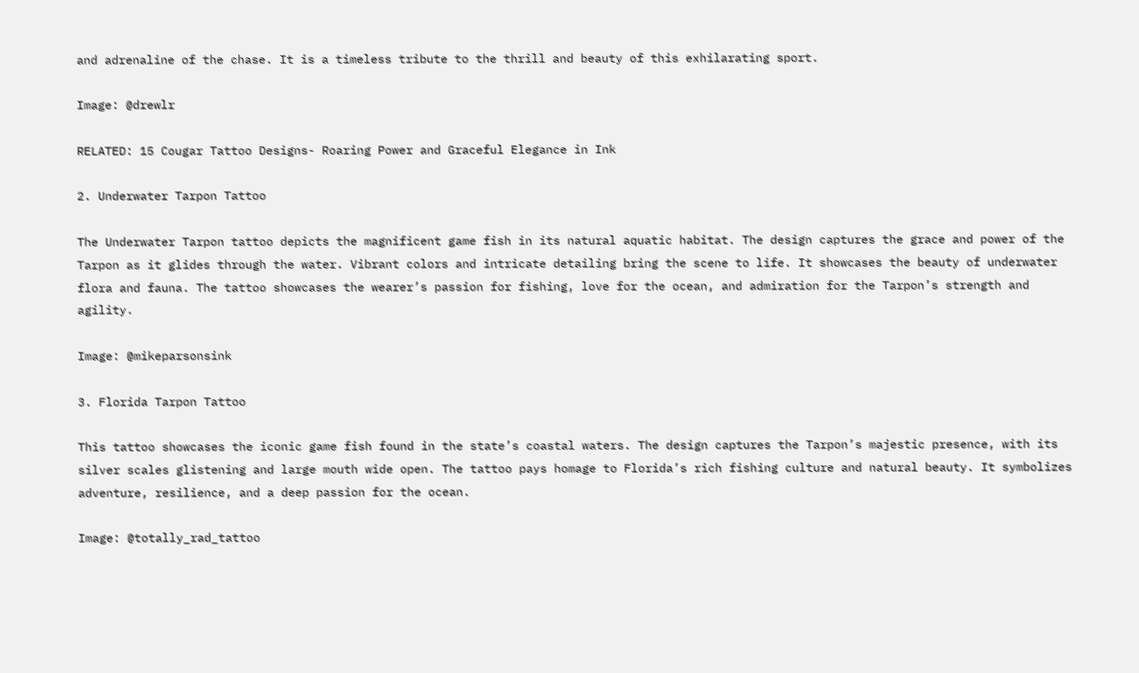and adrenaline of the chase. It is a timeless tribute to the thrill and beauty of this exhilarating sport.

Image: @drewlr

RELATED: 15 Cougar Tattoo Designs- Roaring Power and Graceful Elegance in Ink

2. Underwater Tarpon Tattoo

The Underwater Tarpon tattoo depicts the magnificent game fish in its natural aquatic habitat. The design captures the grace and power of the Tarpon as it glides through the water. Vibrant colors and intricate detailing bring the scene to life. It showcases the beauty of underwater flora and fauna. The tattoo showcases the wearer’s passion for fishing, love for the ocean, and admiration for the Tarpon’s strength and agility.

Image: @mikeparsonsink

3. Florida Tarpon Tattoo

This tattoo showcases the iconic game fish found in the state’s coastal waters. The design captures the Tarpon’s majestic presence, with its silver scales glistening and large mouth wide open. The tattoo pays homage to Florida’s rich fishing culture and natural beauty. It symbolizes adventure, resilience, and a deep passion for the ocean.

Image: @totally_rad_tattoo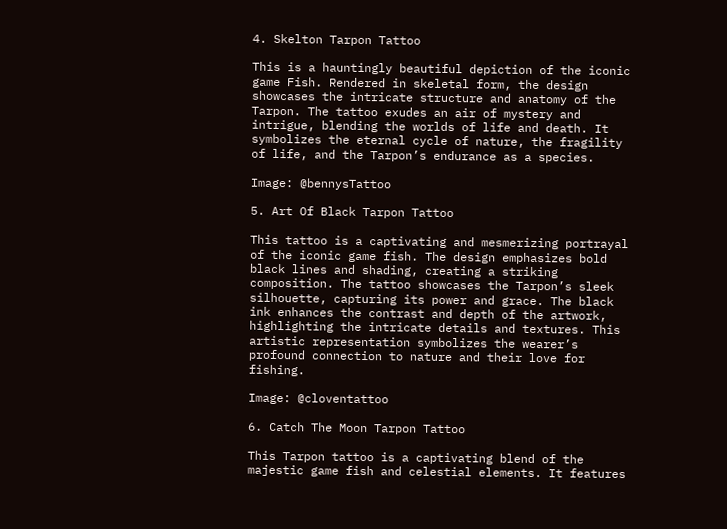4. Skelton Tarpon Tattoo

This is a hauntingly beautiful depiction of the iconic game Fish. Rendered in skeletal form, the design showcases the intricate structure and anatomy of the Tarpon. The tattoo exudes an air of mystery and intrigue, blending the worlds of life and death. It symbolizes the eternal cycle of nature, the fragility of life, and the Tarpon’s endurance as a species.

Image: @bennysTattoo

5. Art Of Black Tarpon Tattoo

This tattoo is a captivating and mesmerizing portrayal of the iconic game fish. The design emphasizes bold black lines and shading, creating a striking composition. The tattoo showcases the Tarpon’s sleek silhouette, capturing its power and grace. The black ink enhances the contrast and depth of the artwork, highlighting the intricate details and textures. This artistic representation symbolizes the wearer’s profound connection to nature and their love for fishing.

Image: @cloventattoo

6. Catch The Moon Tarpon Tattoo

This Tarpon tattoo is a captivating blend of the majestic game fish and celestial elements. It features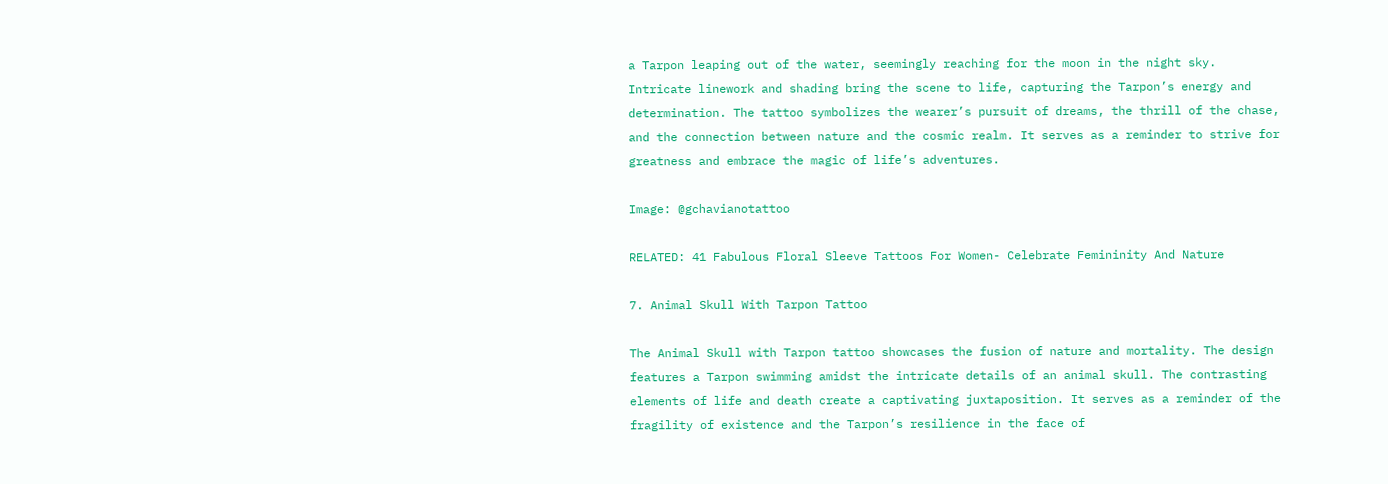a Tarpon leaping out of the water, seemingly reaching for the moon in the night sky. Intricate linework and shading bring the scene to life, capturing the Tarpon’s energy and determination. The tattoo symbolizes the wearer’s pursuit of dreams, the thrill of the chase, and the connection between nature and the cosmic realm. It serves as a reminder to strive for greatness and embrace the magic of life’s adventures.

Image: @gchavianotattoo

RELATED: 41 Fabulous Floral Sleeve Tattoos For Women- Celebrate Femininity And Nature

7. Animal Skull With Tarpon Tattoo

The Animal Skull with Tarpon tattoo showcases the fusion of nature and mortality. The design features a Tarpon swimming amidst the intricate details of an animal skull. The contrasting elements of life and death create a captivating juxtaposition. It serves as a reminder of the fragility of existence and the Tarpon’s resilience in the face of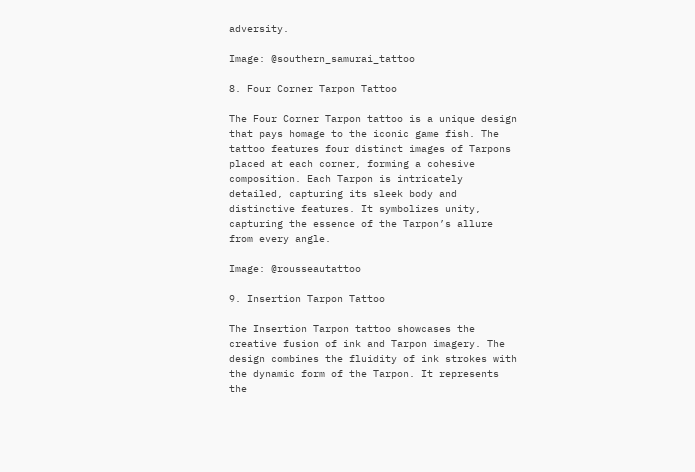adversity.

Image: @southern_samurai_tattoo

8. Four Corner Tarpon Tattoo

The Four Corner Tarpon tattoo is a unique design that pays homage to the iconic game fish. The tattoo features four distinct images of Tarpons placed at each corner, forming a cohesive composition. Each Tarpon is intricately detailed, capturing its sleek body and distinctive features. It symbolizes unity, capturing the essence of the Tarpon’s allure from every angle.

Image: @rousseautattoo

9. Insertion Tarpon Tattoo

The Insertion Tarpon tattoo showcases the creative fusion of ink and Tarpon imagery. The design combines the fluidity of ink strokes with the dynamic form of the Tarpon. It represents the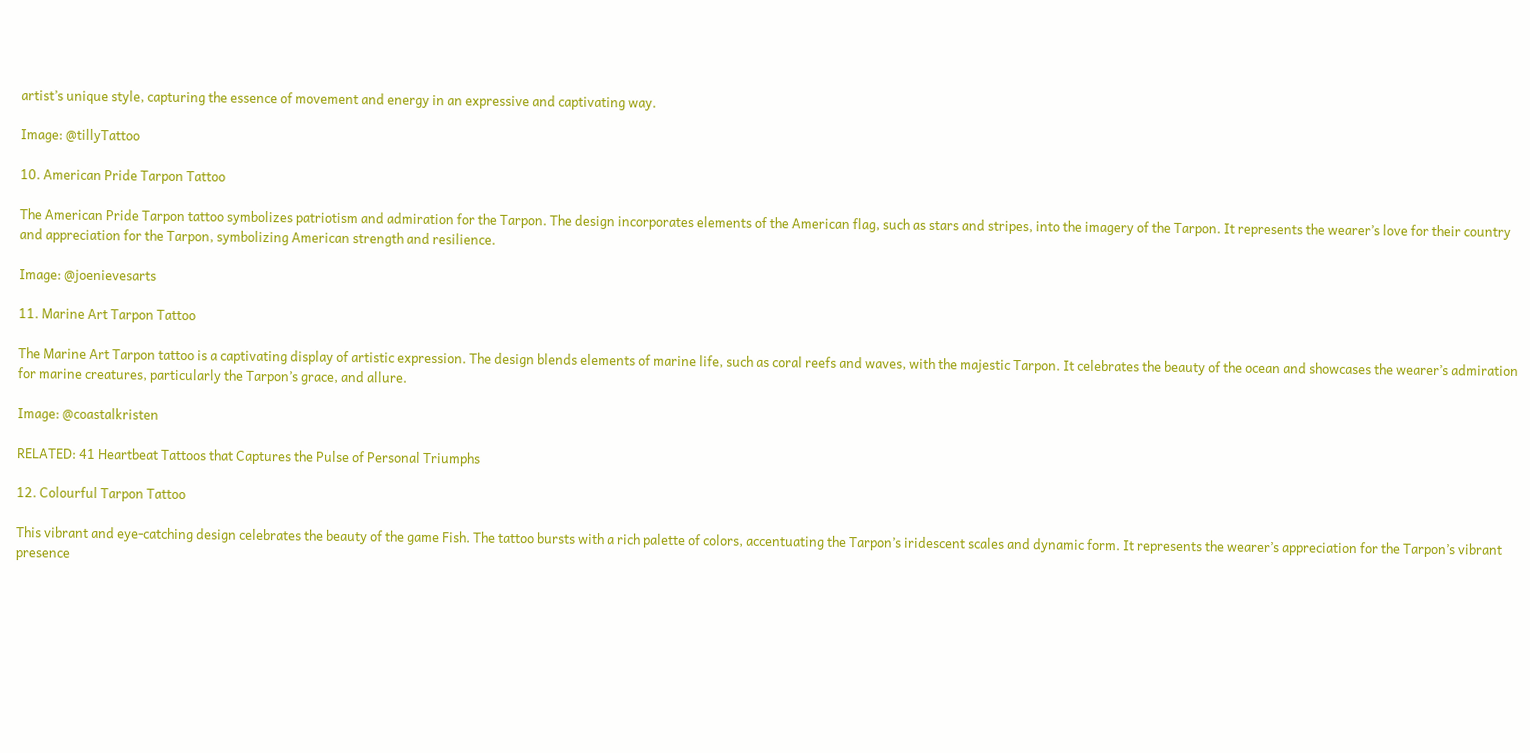artist’s unique style, capturing the essence of movement and energy in an expressive and captivating way.

Image: @tillyTattoo

10. American Pride Tarpon Tattoo

The American Pride Tarpon tattoo symbolizes patriotism and admiration for the Tarpon. The design incorporates elements of the American flag, such as stars and stripes, into the imagery of the Tarpon. It represents the wearer’s love for their country and appreciation for the Tarpon, symbolizing American strength and resilience.

Image: @joenievesarts

11. Marine Art Tarpon Tattoo

The Marine Art Tarpon tattoo is a captivating display of artistic expression. The design blends elements of marine life, such as coral reefs and waves, with the majestic Tarpon. It celebrates the beauty of the ocean and showcases the wearer’s admiration for marine creatures, particularly the Tarpon’s grace, and allure.

Image: @coastalkristen

RELATED: 41 Heartbeat Tattoos that Captures the Pulse of Personal Triumphs

12. Colourful Tarpon Tattoo

This vibrant and eye-catching design celebrates the beauty of the game Fish. The tattoo bursts with a rich palette of colors, accentuating the Tarpon’s iridescent scales and dynamic form. It represents the wearer’s appreciation for the Tarpon’s vibrant presence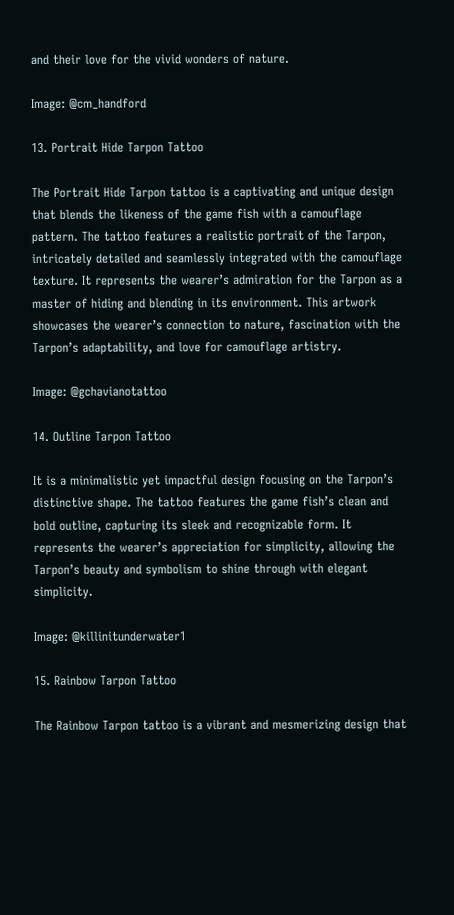and their love for the vivid wonders of nature.

Image: @cm_handford

13. Portrait Hide Tarpon Tattoo

The Portrait Hide Tarpon tattoo is a captivating and unique design that blends the likeness of the game fish with a camouflage pattern. The tattoo features a realistic portrait of the Tarpon, intricately detailed and seamlessly integrated with the camouflage texture. It represents the wearer’s admiration for the Tarpon as a master of hiding and blending in its environment. This artwork showcases the wearer’s connection to nature, fascination with the Tarpon’s adaptability, and love for camouflage artistry.

Image: @gchavianotattoo

14. Outline Tarpon Tattoo

It is a minimalistic yet impactful design focusing on the Tarpon’s distinctive shape. The tattoo features the game fish’s clean and bold outline, capturing its sleek and recognizable form. It represents the wearer’s appreciation for simplicity, allowing the Tarpon’s beauty and symbolism to shine through with elegant simplicity.

Image: @killinitunderwater1

15. Rainbow Tarpon Tattoo

The Rainbow Tarpon tattoo is a vibrant and mesmerizing design that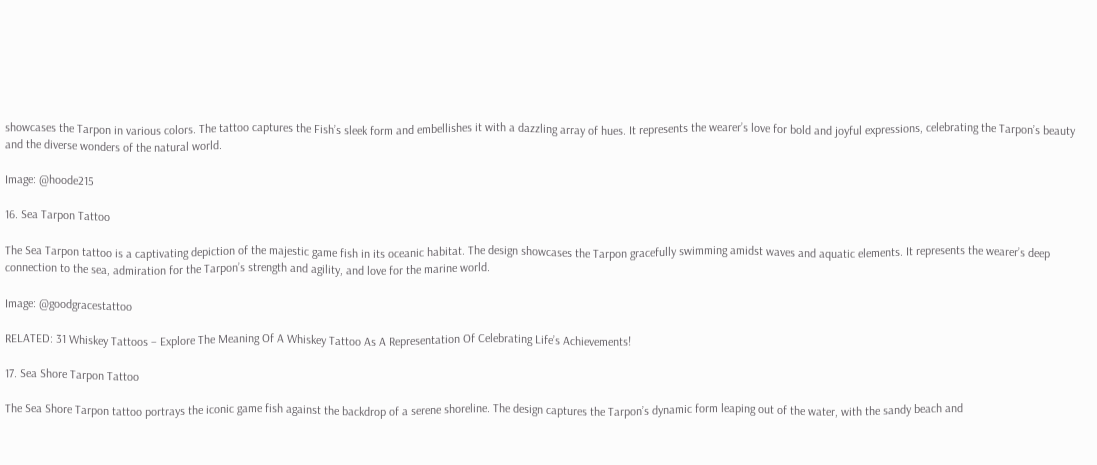showcases the Tarpon in various colors. The tattoo captures the Fish’s sleek form and embellishes it with a dazzling array of hues. It represents the wearer’s love for bold and joyful expressions, celebrating the Tarpon’s beauty and the diverse wonders of the natural world.

Image: @hoode215

16. Sea Tarpon Tattoo

The Sea Tarpon tattoo is a captivating depiction of the majestic game fish in its oceanic habitat. The design showcases the Tarpon gracefully swimming amidst waves and aquatic elements. It represents the wearer’s deep connection to the sea, admiration for the Tarpon’s strength and agility, and love for the marine world.

Image: @goodgracestattoo

RELATED: 31 Whiskey Tattoos – Explore The Meaning Of A Whiskey Tattoo As A Representation Of Celebrating Life’s Achievements!

17. Sea Shore Tarpon Tattoo

The Sea Shore Tarpon tattoo portrays the iconic game fish against the backdrop of a serene shoreline. The design captures the Tarpon’s dynamic form leaping out of the water, with the sandy beach and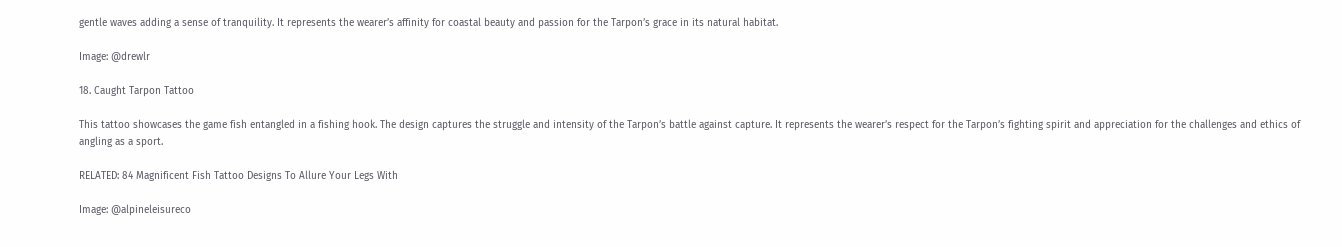gentle waves adding a sense of tranquility. It represents the wearer’s affinity for coastal beauty and passion for the Tarpon’s grace in its natural habitat.

Image: @drewlr

18. Caught Tarpon Tattoo

This tattoo showcases the game fish entangled in a fishing hook. The design captures the struggle and intensity of the Tarpon’s battle against capture. It represents the wearer’s respect for the Tarpon’s fighting spirit and appreciation for the challenges and ethics of angling as a sport.

RELATED: 84 Magnificent Fish Tattoo Designs To Allure Your Legs With

Image: @alpineleisureco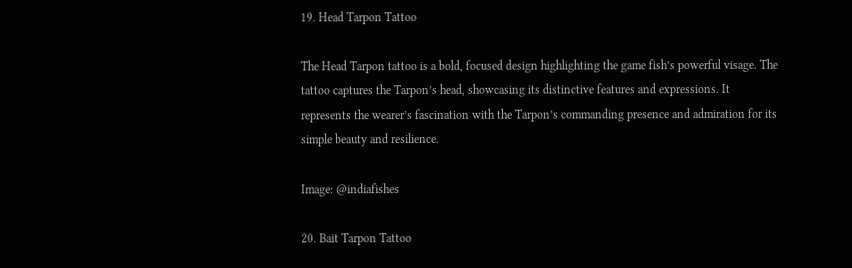19. Head Tarpon Tattoo

The Head Tarpon tattoo is a bold, focused design highlighting the game fish’s powerful visage. The tattoo captures the Tarpon’s head, showcasing its distinctive features and expressions. It represents the wearer’s fascination with the Tarpon’s commanding presence and admiration for its simple beauty and resilience.

Image: @indiafishes

20. Bait Tarpon Tattoo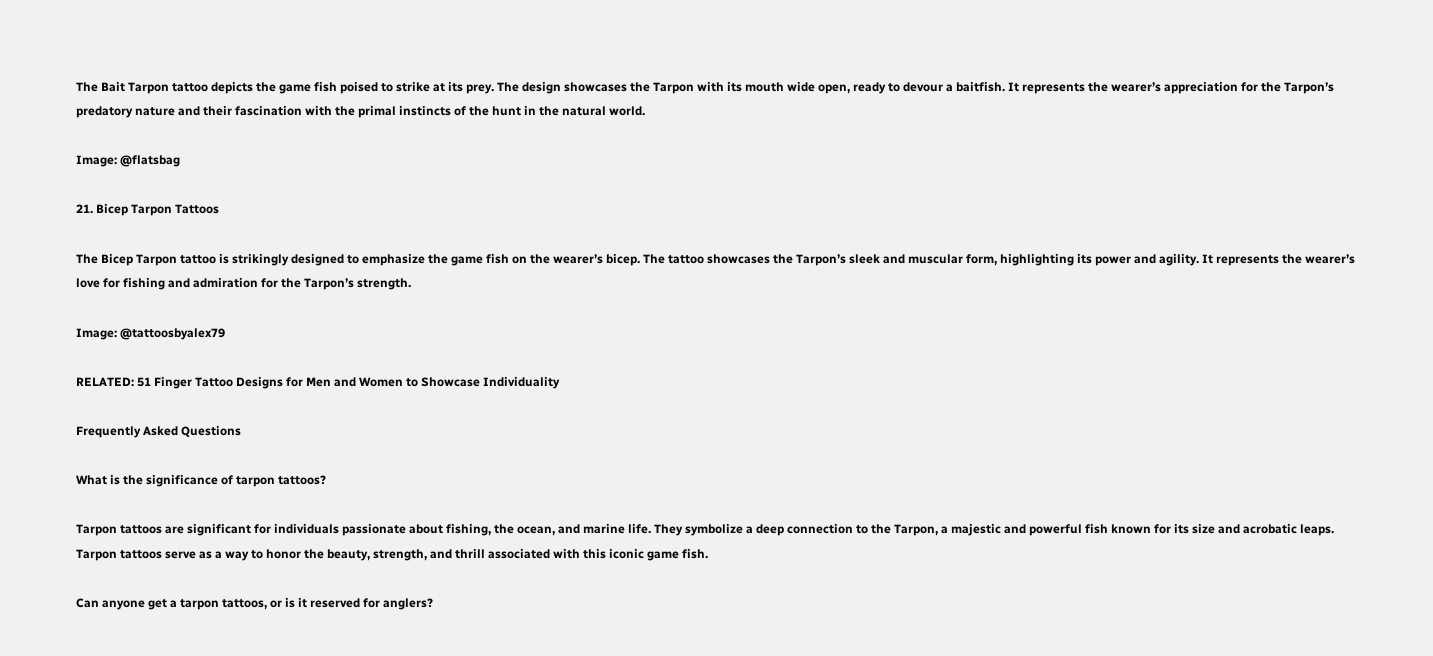The Bait Tarpon tattoo depicts the game fish poised to strike at its prey. The design showcases the Tarpon with its mouth wide open, ready to devour a baitfish. It represents the wearer’s appreciation for the Tarpon’s predatory nature and their fascination with the primal instincts of the hunt in the natural world.

Image: @flatsbag

21. Bicep Tarpon Tattoos

The Bicep Tarpon tattoo is strikingly designed to emphasize the game fish on the wearer’s bicep. The tattoo showcases the Tarpon’s sleek and muscular form, highlighting its power and agility. It represents the wearer’s love for fishing and admiration for the Tarpon’s strength.

Image: @tattoosbyalex79

RELATED: 51 Finger Tattoo Designs for Men and Women to Showcase Individuality

Frequently Asked Questions

What is the significance of tarpon tattoos?

Tarpon tattoos are significant for individuals passionate about fishing, the ocean, and marine life. They symbolize a deep connection to the Tarpon, a majestic and powerful fish known for its size and acrobatic leaps. Tarpon tattoos serve as a way to honor the beauty, strength, and thrill associated with this iconic game fish.

Can anyone get a tarpon tattoos, or is it reserved for anglers?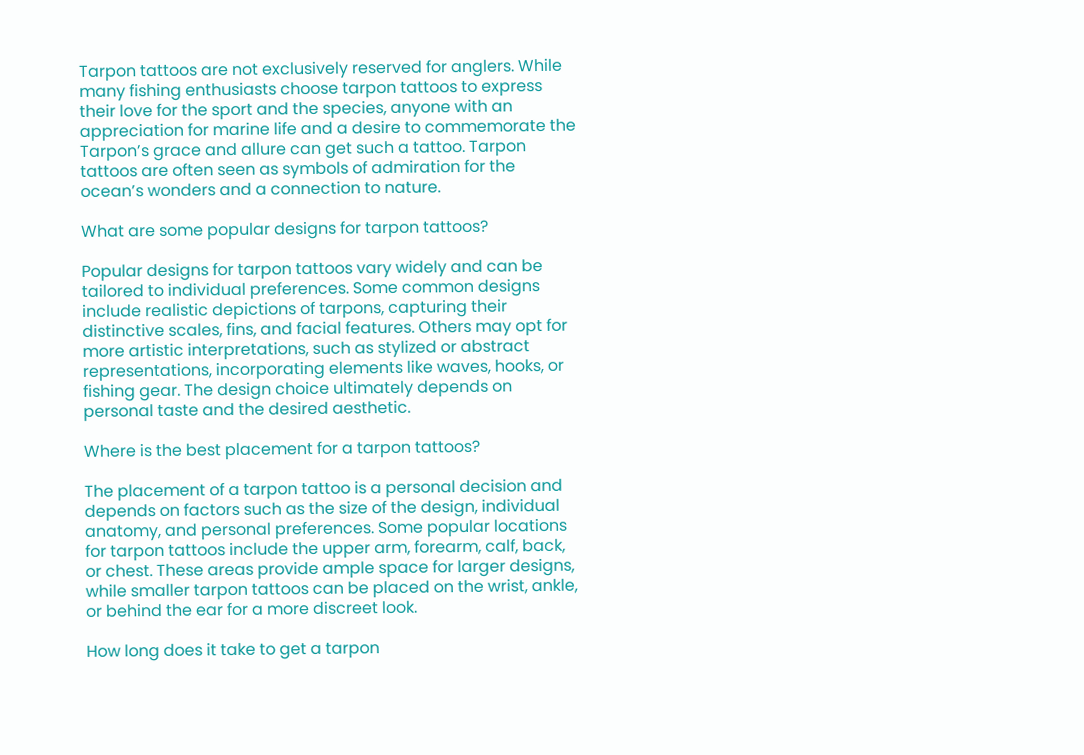Tarpon tattoos are not exclusively reserved for anglers. While many fishing enthusiasts choose tarpon tattoos to express their love for the sport and the species, anyone with an appreciation for marine life and a desire to commemorate the Tarpon’s grace and allure can get such a tattoo. Tarpon tattoos are often seen as symbols of admiration for the ocean’s wonders and a connection to nature.

What are some popular designs for tarpon tattoos?

Popular designs for tarpon tattoos vary widely and can be tailored to individual preferences. Some common designs include realistic depictions of tarpons, capturing their distinctive scales, fins, and facial features. Others may opt for more artistic interpretations, such as stylized or abstract representations, incorporating elements like waves, hooks, or fishing gear. The design choice ultimately depends on personal taste and the desired aesthetic.

Where is the best placement for a tarpon tattoos?

The placement of a tarpon tattoo is a personal decision and depends on factors such as the size of the design, individual anatomy, and personal preferences. Some popular locations for tarpon tattoos include the upper arm, forearm, calf, back, or chest. These areas provide ample space for larger designs, while smaller tarpon tattoos can be placed on the wrist, ankle, or behind the ear for a more discreet look.

How long does it take to get a tarpon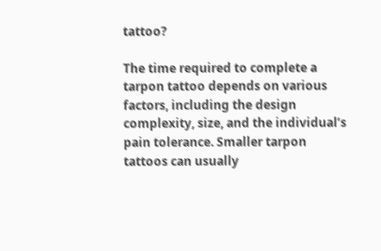tattoo?

The time required to complete a tarpon tattoo depends on various factors, including the design complexity, size, and the individual’s pain tolerance. Smaller tarpon tattoos can usually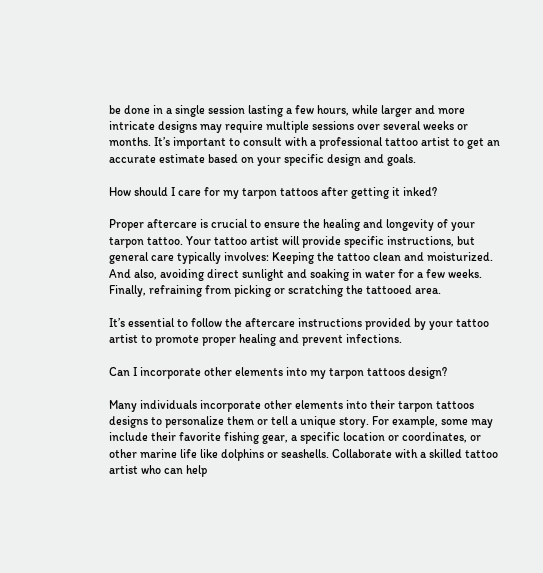be done in a single session lasting a few hours, while larger and more intricate designs may require multiple sessions over several weeks or months. It’s important to consult with a professional tattoo artist to get an accurate estimate based on your specific design and goals.

How should I care for my tarpon tattoos after getting it inked?

Proper aftercare is crucial to ensure the healing and longevity of your tarpon tattoo. Your tattoo artist will provide specific instructions, but general care typically involves: Keeping the tattoo clean and moisturized. And also, avoiding direct sunlight and soaking in water for a few weeks. Finally, refraining from picking or scratching the tattooed area.

It’s essential to follow the aftercare instructions provided by your tattoo artist to promote proper healing and prevent infections.

Can I incorporate other elements into my tarpon tattoos design?

Many individuals incorporate other elements into their tarpon tattoos designs to personalize them or tell a unique story. For example, some may include their favorite fishing gear, a specific location or coordinates, or other marine life like dolphins or seashells. Collaborate with a skilled tattoo artist who can help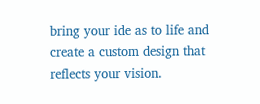bring your ide as to life and create a custom design that reflects your vision.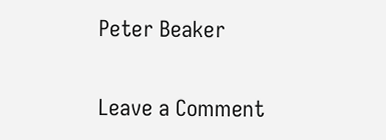Peter Beaker

Leave a Comment